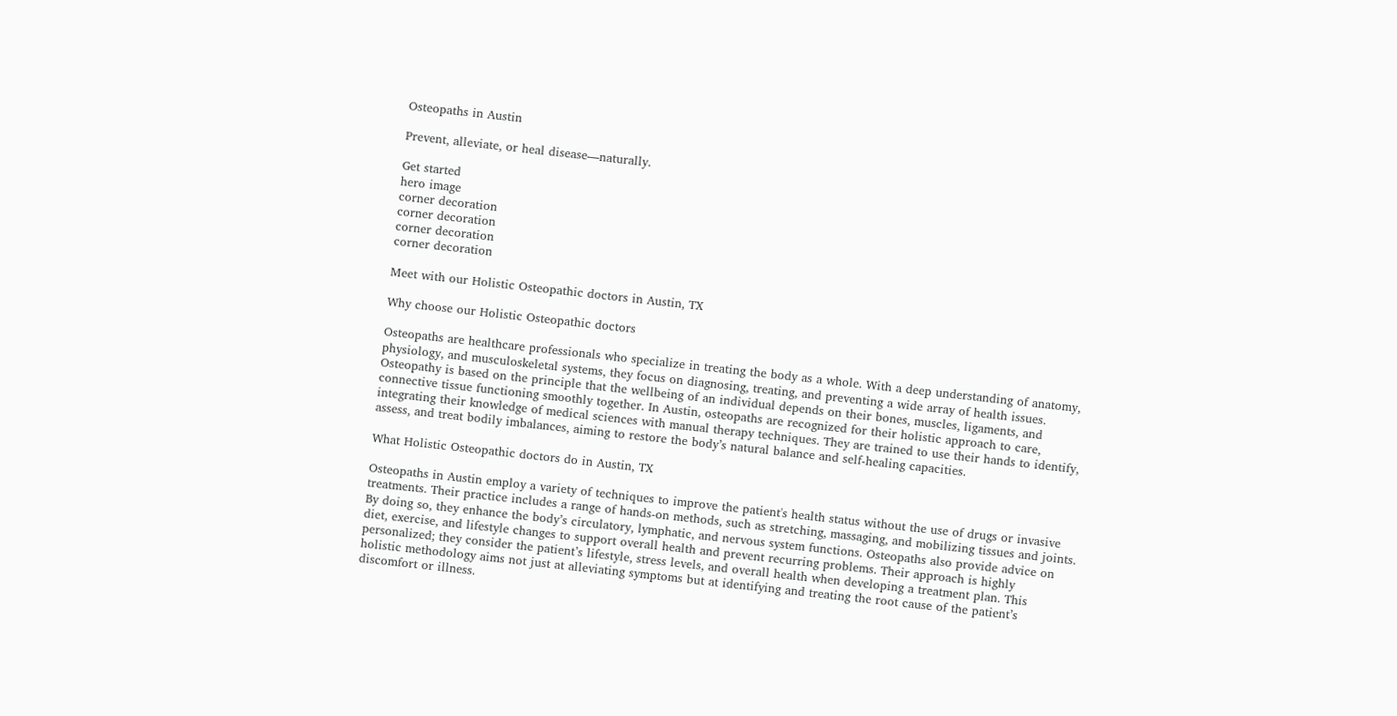Osteopaths in Austin

Prevent, alleviate, or heal disease—naturally.

Get started
hero image
corner decoration
corner decoration
corner decoration
corner decoration

Meet with our Holistic Osteopathic doctors in Austin, TX

Why choose our Holistic Osteopathic doctors

Osteopaths are healthcare professionals who specialize in treating the body as a whole. With a deep understanding of anatomy, physiology, and musculoskeletal systems, they focus on diagnosing, treating, and preventing a wide array of health issues. Osteopathy is based on the principle that the wellbeing of an individual depends on their bones, muscles, ligaments, and connective tissue functioning smoothly together. In Austin, osteopaths are recognized for their holistic approach to care, integrating their knowledge of medical sciences with manual therapy techniques. They are trained to use their hands to identify, assess, and treat bodily imbalances, aiming to restore the body’s natural balance and self-healing capacities.

What Holistic Osteopathic doctors do in Austin, TX

Osteopaths in Austin employ a variety of techniques to improve the patient's health status without the use of drugs or invasive treatments. Their practice includes a range of hands-on methods, such as stretching, massaging, and mobilizing tissues and joints. By doing so, they enhance the body’s circulatory, lymphatic, and nervous system functions. Osteopaths also provide advice on diet, exercise, and lifestyle changes to support overall health and prevent recurring problems. Their approach is highly personalized; they consider the patient’s lifestyle, stress levels, and overall health when developing a treatment plan. This holistic methodology aims not just at alleviating symptoms but at identifying and treating the root cause of the patient’s discomfort or illness.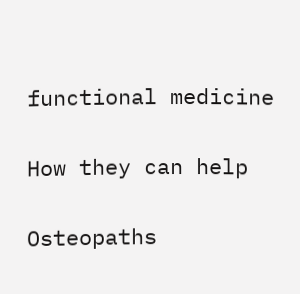functional medicine

How they can help

Osteopaths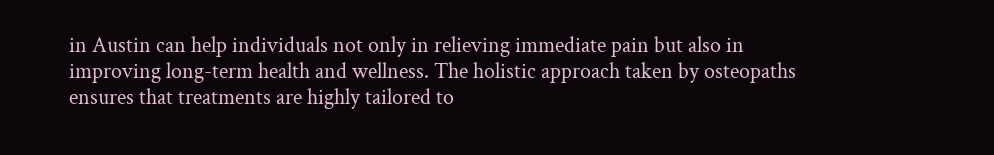in Austin can help individuals not only in relieving immediate pain but also in improving long-term health and wellness. The holistic approach taken by osteopaths ensures that treatments are highly tailored to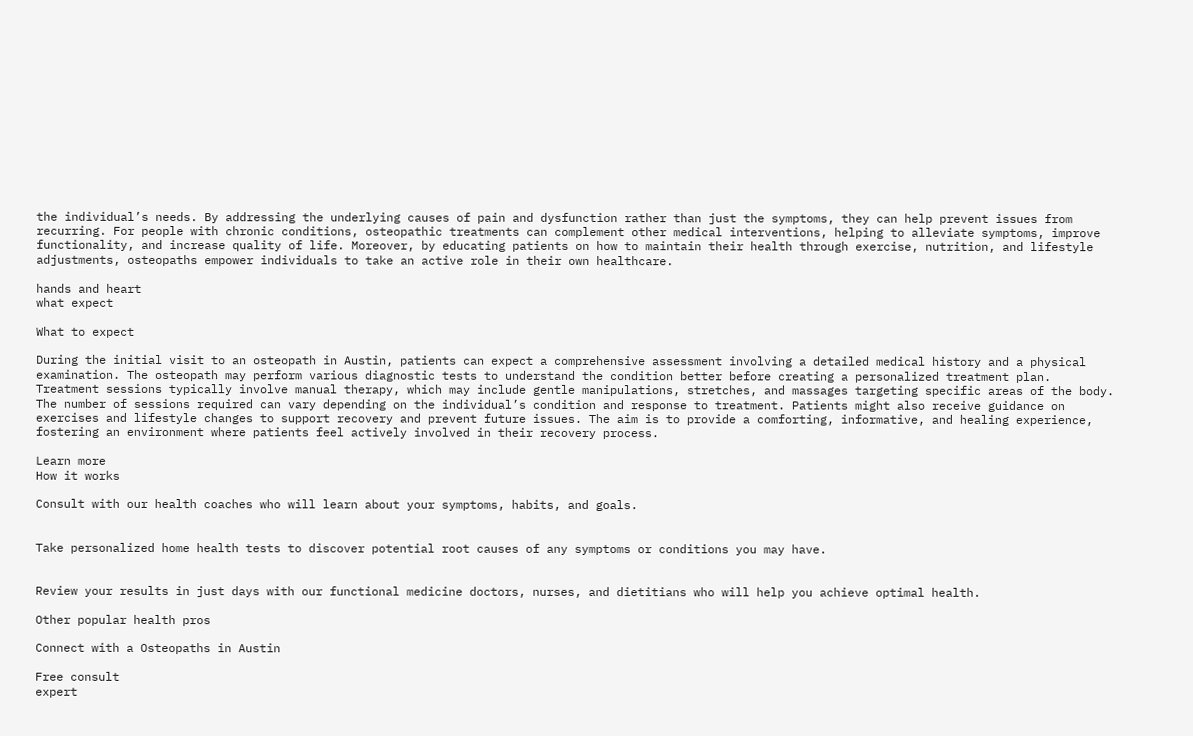the individual’s needs. By addressing the underlying causes of pain and dysfunction rather than just the symptoms, they can help prevent issues from recurring. For people with chronic conditions, osteopathic treatments can complement other medical interventions, helping to alleviate symptoms, improve functionality, and increase quality of life. Moreover, by educating patients on how to maintain their health through exercise, nutrition, and lifestyle adjustments, osteopaths empower individuals to take an active role in their own healthcare.

hands and heart
what expect

What to expect

During the initial visit to an osteopath in Austin, patients can expect a comprehensive assessment involving a detailed medical history and a physical examination. The osteopath may perform various diagnostic tests to understand the condition better before creating a personalized treatment plan. Treatment sessions typically involve manual therapy, which may include gentle manipulations, stretches, and massages targeting specific areas of the body. The number of sessions required can vary depending on the individual’s condition and response to treatment. Patients might also receive guidance on exercises and lifestyle changes to support recovery and prevent future issues. The aim is to provide a comforting, informative, and healing experience, fostering an environment where patients feel actively involved in their recovery process.

Learn more
How it works

Consult with our health coaches who will learn about your symptoms, habits, and goals.


Take personalized home health tests to discover potential root causes of any symptoms or conditions you may have.


Review your results in just days with our functional medicine doctors, nurses, and dietitians who will help you achieve optimal health.

Other popular health pros

Connect with a Osteopaths in Austin

Free consult
expert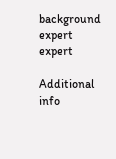background
expert expert

Additional info